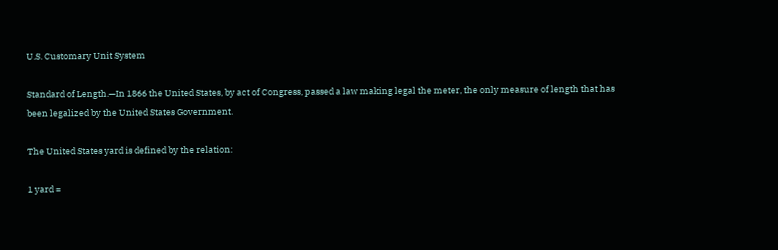U.S. Customary Unit System

Standard of Length.—In 1866 the United States, by act of Congress, passed a law making legal the meter, the only measure of length that has been legalized by the United States Government.

The United States yard is defined by the relation:

1 yard =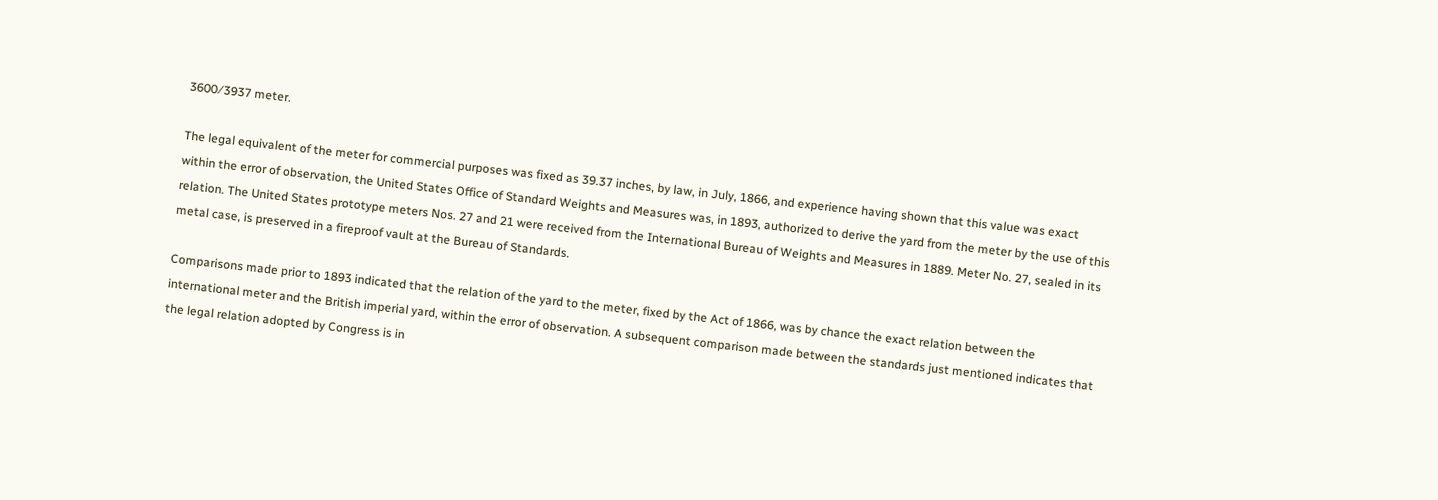3600⁄3937 meter.

The legal equivalent of the meter for commercial purposes was fixed as 39.37 inches, by law, in July, 1866, and experience having shown that this value was exact within the error of observation, the United States Office of Standard Weights and Measures was, in 1893, authorized to derive the yard from the meter by the use of this relation. The United States prototype meters Nos. 27 and 21 were received from the International Bureau of Weights and Measures in 1889. Meter No. 27, sealed in its metal case, is preserved in a fireproof vault at the Bureau of Standards.

Comparisons made prior to 1893 indicated that the relation of the yard to the meter, fixed by the Act of 1866, was by chance the exact relation between the international meter and the British imperial yard, within the error of observation. A subsequent comparison made between the standards just mentioned indicates that the legal relation adopted by Congress is in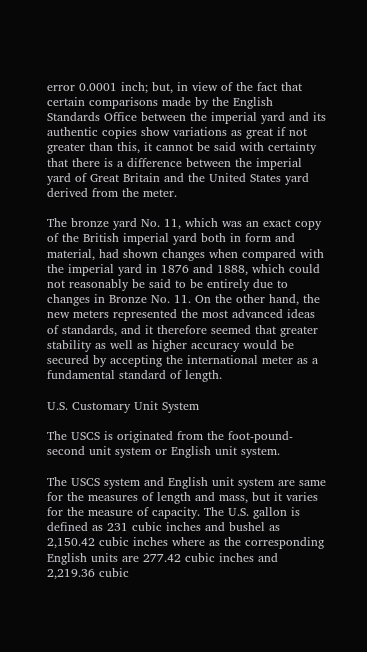error 0.0001 inch; but, in view of the fact that certain comparisons made by the English Standards Office between the imperial yard and its authentic copies show variations as great if not greater than this, it cannot be said with certainty that there is a difference between the imperial yard of Great Britain and the United States yard derived from the meter.

The bronze yard No. 11, which was an exact copy of the British imperial yard both in form and material, had shown changes when compared with the imperial yard in 1876 and 1888, which could not reasonably be said to be entirely due to changes in Bronze No. 11. On the other hand, the new meters represented the most advanced ideas of standards, and it therefore seemed that greater stability as well as higher accuracy would be secured by accepting the international meter as a fundamental standard of length.

U.S. Customary Unit System

The USCS is originated from the foot-pound-second unit system or English unit system.

The USCS system and English unit system are same for the measures of length and mass, but it varies for the measure of capacity. The U.S. gallon is defined as 231 cubic inches and bushel as 2,150.42 cubic inches where as the corresponding English units are 277.42 cubic inches and 2,219.36 cubic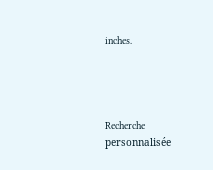inches.




Recherche personnalisée